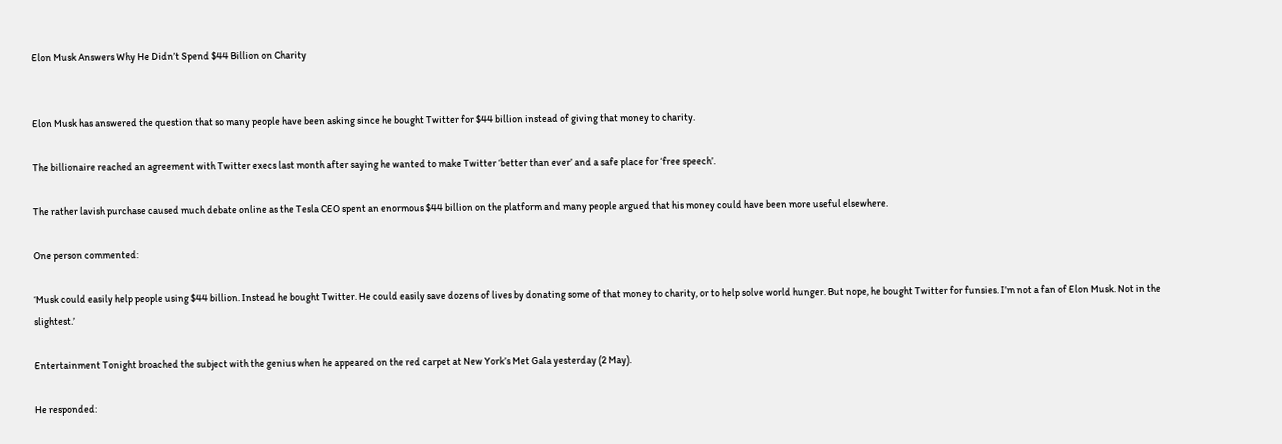Elon Musk Answers Why He Didn’t Spend $44 Billion on Charity


Elon Musk has answered the question that so many people have been asking since he bought Twitter for $44 billion instead of giving that money to charity.

The billionaire reached an agreement with Twitter execs last month after saying he wanted to make Twitter ‘better than ever’ and a safe place for ‘free speech’.

The rather lavish purchase caused much debate online as the Tesla CEO spent an enormous $44 billion on the platform and many people argued that his money could have been more useful elsewhere.

One person commented:

‘Musk could easily help people using $44 billion. Instead he bought Twitter. He could easily save dozens of lives by donating some of that money to charity, or to help solve world hunger. But nope, he bought Twitter for funsies. I’m not a fan of Elon Musk. Not in the slightest.’

Entertainment Tonight broached the subject with the genius when he appeared on the red carpet at New York’s Met Gala yesterday (2 May).

He responded: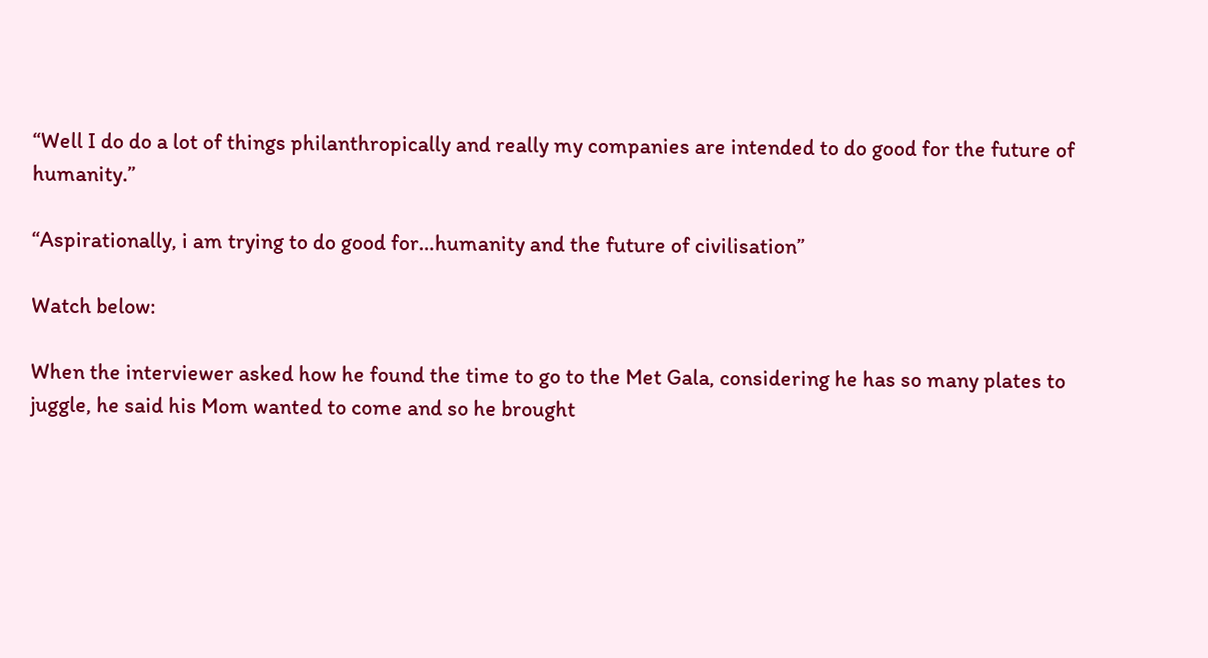“Well I do do a lot of things philanthropically and really my companies are intended to do good for the future of humanity.”

“Aspirationally, i am trying to do good for…humanity and the future of civilisation”

Watch below:

When the interviewer asked how he found the time to go to the Met Gala, considering he has so many plates to juggle, he said his Mom wanted to come and so he brought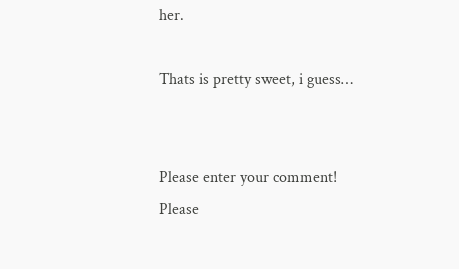her.

Thats is pretty sweet, i guess…


Please enter your comment!
Please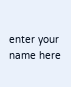enter your name here